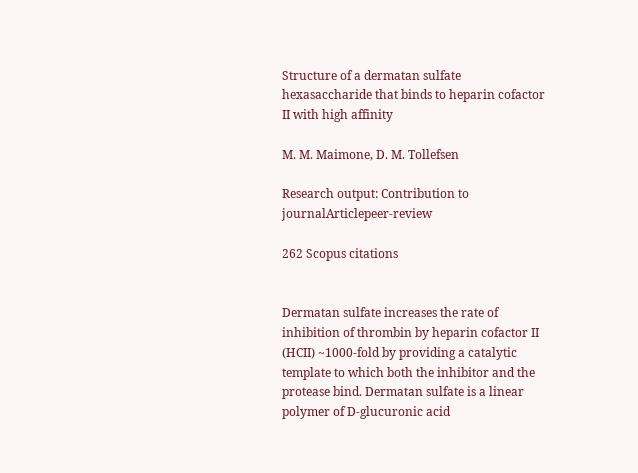Structure of a dermatan sulfate hexasaccharide that binds to heparin cofactor II with high affinity

M. M. Maimone, D. M. Tollefsen

Research output: Contribution to journalArticlepeer-review

262 Scopus citations


Dermatan sulfate increases the rate of inhibition of thrombin by heparin cofactor II (HCII) ~1000-fold by providing a catalytic template to which both the inhibitor and the protease bind. Dermatan sulfate is a linear polymer of D-glucuronic acid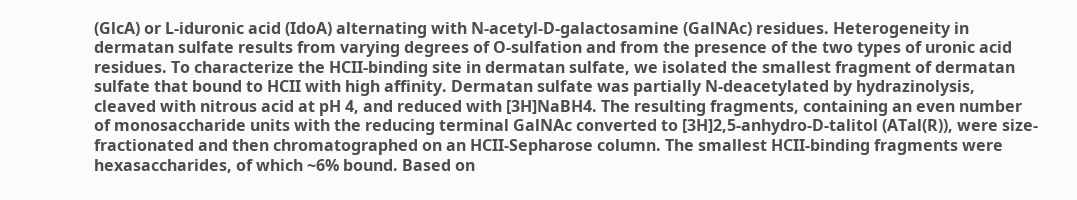(GlcA) or L-iduronic acid (IdoA) alternating with N-acetyl-D-galactosamine (GalNAc) residues. Heterogeneity in dermatan sulfate results from varying degrees of O-sulfation and from the presence of the two types of uronic acid residues. To characterize the HCII-binding site in dermatan sulfate, we isolated the smallest fragment of dermatan sulfate that bound to HCII with high affinity. Dermatan sulfate was partially N-deacetylated by hydrazinolysis, cleaved with nitrous acid at pH 4, and reduced with [3H]NaBH4. The resulting fragments, containing an even number of monosaccharide units with the reducing terminal GalNAc converted to [3H]2,5-anhydro-D-talitol (ATal(R)), were size-fractionated and then chromatographed on an HCII-Sepharose column. The smallest HCII-binding fragments were hexasaccharides, of which ~6% bound. Based on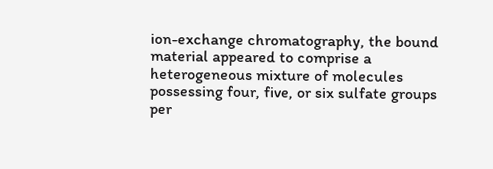ion-exchange chromatography, the bound material appeared to comprise a heterogeneous mixture of molecules possessing four, five, or six sulfate groups per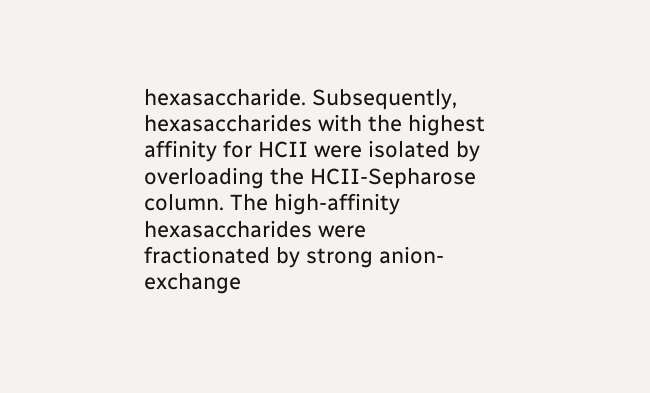hexasaccharide. Subsequently, hexasaccharides with the highest affinity for HCII were isolated by overloading the HCII-Sepharose column. The high-affinity hexasaccharides were fractionated by strong anion-exchange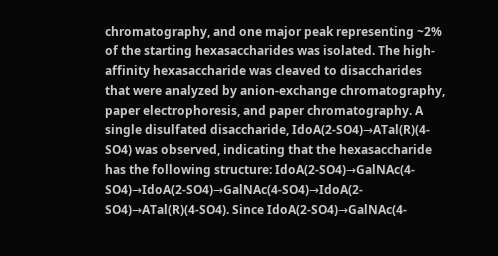chromatography, and one major peak representing ~2% of the starting hexasaccharides was isolated. The high-affinity hexasaccharide was cleaved to disaccharides that were analyzed by anion-exchange chromatography, paper electrophoresis, and paper chromatography. A single disulfated disaccharide, IdoA(2-SO4)→ATal(R)(4-SO4) was observed, indicating that the hexasaccharide has the following structure: IdoA(2-SO4)→GalNAc(4-SO4)→IdoA(2-SO4)→GalNAc(4-SO4)→IdoA(2- SO4)→ATal(R)(4-SO4). Since IdoA(2-SO4)→GalNAc(4-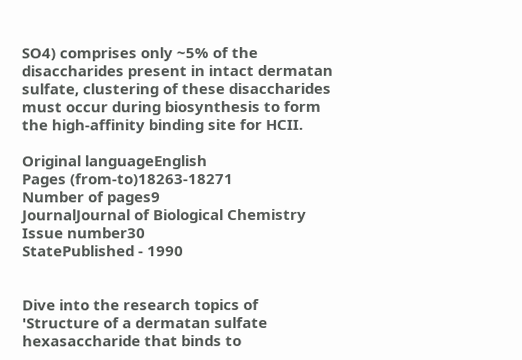SO4) comprises only ~5% of the disaccharides present in intact dermatan sulfate, clustering of these disaccharides must occur during biosynthesis to form the high-affinity binding site for HCII.

Original languageEnglish
Pages (from-to)18263-18271
Number of pages9
JournalJournal of Biological Chemistry
Issue number30
StatePublished - 1990


Dive into the research topics of 'Structure of a dermatan sulfate hexasaccharide that binds to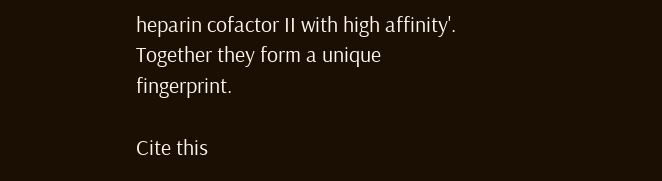heparin cofactor II with high affinity'. Together they form a unique fingerprint.

Cite this